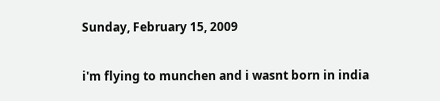Sunday, February 15, 2009

i'm flying to munchen and i wasnt born in india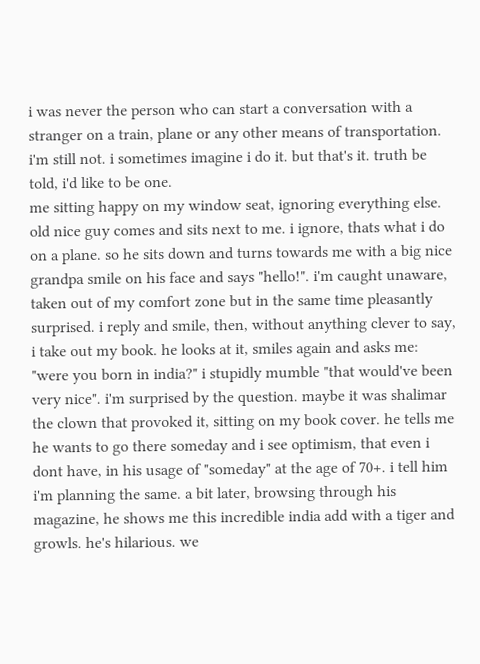i was never the person who can start a conversation with a stranger on a train, plane or any other means of transportation. i'm still not. i sometimes imagine i do it. but that's it. truth be told, i'd like to be one.
me sitting happy on my window seat, ignoring everything else. old nice guy comes and sits next to me. i ignore, thats what i do on a plane. so he sits down and turns towards me with a big nice grandpa smile on his face and says "hello!". i'm caught unaware, taken out of my comfort zone but in the same time pleasantly surprised. i reply and smile, then, without anything clever to say, i take out my book. he looks at it, smiles again and asks me: "were you born in india?" i stupidly mumble "that would've been very nice". i'm surprised by the question. maybe it was shalimar the clown that provoked it, sitting on my book cover. he tells me he wants to go there someday and i see optimism, that even i dont have, in his usage of "someday" at the age of 70+. i tell him i'm planning the same. a bit later, browsing through his magazine, he shows me this incredible india add with a tiger and growls. he's hilarious. we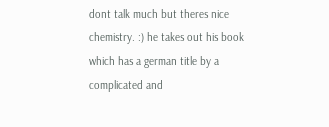dont talk much but theres nice chemistry. :) he takes out his book which has a german title by a complicated and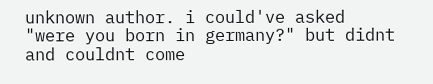unknown author. i could've asked "were you born in germany?" but didnt and couldnt come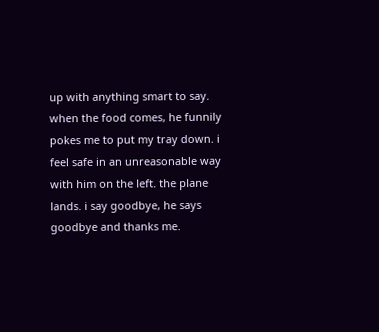up with anything smart to say. when the food comes, he funnily pokes me to put my tray down. i feel safe in an unreasonable way with him on the left. the plane lands. i say goodbye, he says goodbye and thanks me.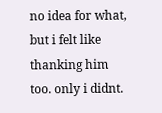no idea for what, but i felt like thanking him too. only i didnt.